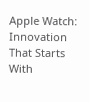Apple Watch: Innovation That Starts With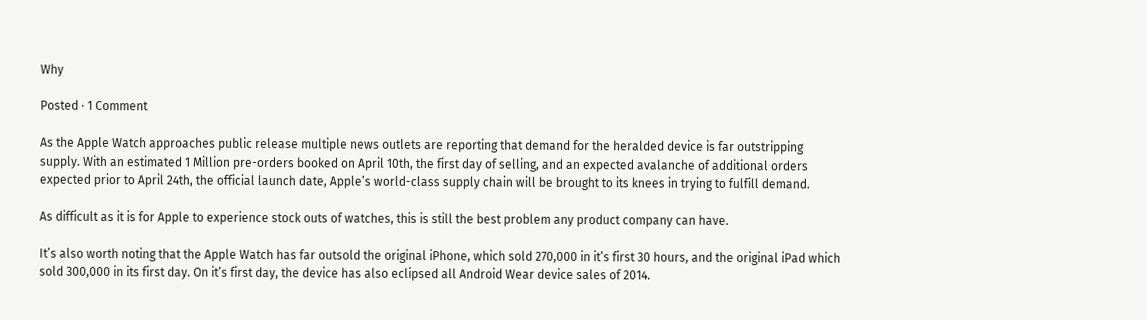Why

Posted · 1 Comment

As the Apple Watch approaches public release multiple news outlets are reporting that demand for the heralded device is far outstripping supply. With an estimated 1 Million pre-orders booked on April 10th, the first day of selling, and an expected avalanche of additional orders expected prior to April 24th, the official launch date, Apple’s world-class supply chain will be brought to its knees in trying to fulfill demand.

As difficult as it is for Apple to experience stock outs of watches, this is still the best problem any product company can have.

It’s also worth noting that the Apple Watch has far outsold the original iPhone, which sold 270,000 in it’s first 30 hours, and the original iPad which sold 300,000 in its first day. On it’s first day, the device has also eclipsed all Android Wear device sales of 2014.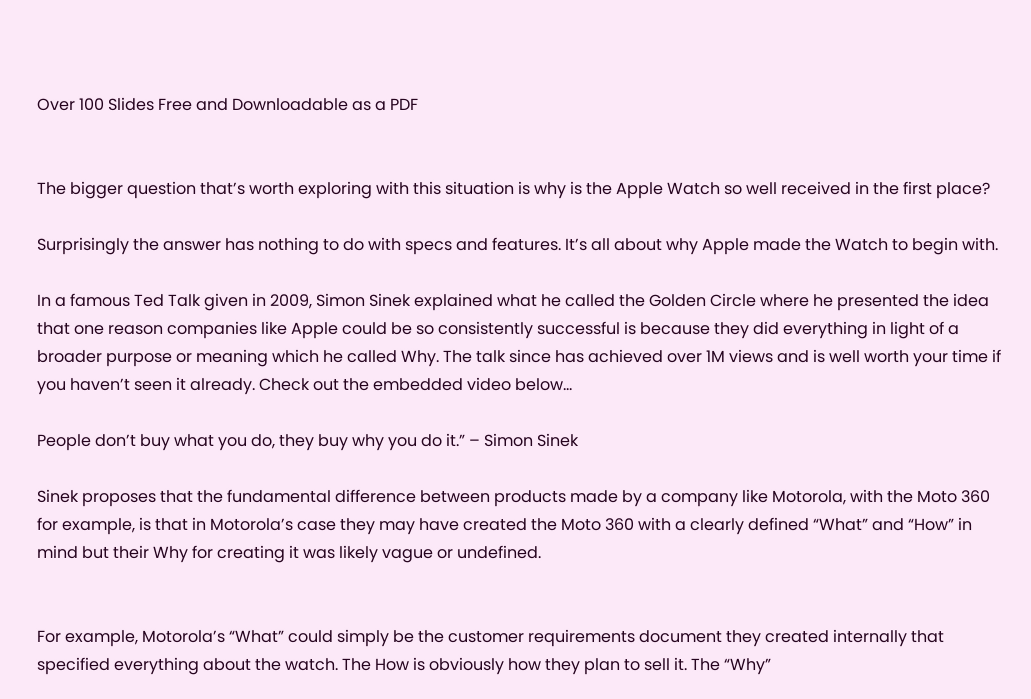Over 100 Slides Free and Downloadable as a PDF


The bigger question that’s worth exploring with this situation is why is the Apple Watch so well received in the first place?

Surprisingly the answer has nothing to do with specs and features. It’s all about why Apple made the Watch to begin with.

In a famous Ted Talk given in 2009, Simon Sinek explained what he called the Golden Circle where he presented the idea that one reason companies like Apple could be so consistently successful is because they did everything in light of a broader purpose or meaning which he called Why. The talk since has achieved over 1M views and is well worth your time if you haven’t seen it already. Check out the embedded video below…

People don’t buy what you do, they buy why you do it.” – Simon Sinek

Sinek proposes that the fundamental difference between products made by a company like Motorola, with the Moto 360 for example, is that in Motorola’s case they may have created the Moto 360 with a clearly defined “What” and “How” in mind but their Why for creating it was likely vague or undefined.


For example, Motorola’s “What” could simply be the customer requirements document they created internally that specified everything about the watch. The How is obviously how they plan to sell it. The “Why”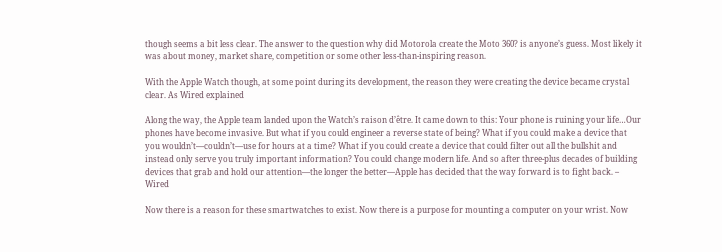though seems a bit less clear. The answer to the question why did Motorola create the Moto 360? is anyone’s guess. Most likely it was about money, market share, competition or some other less-than-inspiring reason.

With the Apple Watch though, at some point during its development, the reason they were creating the device became crystal clear. As Wired explained

Along the way, the Apple team landed upon the Watch’s raison d’être. It came down to this: Your phone is ruining your life…Our phones have become invasive. But what if you could engineer a reverse state of being? What if you could make a device that you wouldn’t—couldn’t—use for hours at a time? What if you could create a device that could filter out all the bullshit and instead only serve you truly important information? You could change modern life. And so after three-plus decades of building devices that grab and hold our attention—the longer the better—Apple has decided that the way forward is to fight back. – Wired

Now there is a reason for these smartwatches to exist. Now there is a purpose for mounting a computer on your wrist. Now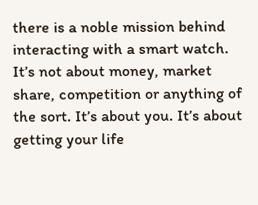there is a noble mission behind interacting with a smart watch. It’s not about money, market share, competition or anything of the sort. It’s about you. It’s about getting your life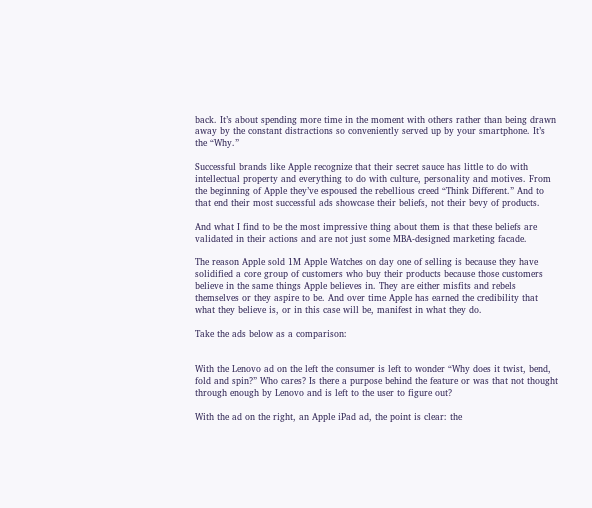back. It’s about spending more time in the moment with others rather than being drawn away by the constant distractions so conveniently served up by your smartphone. It’s the “Why.”

Successful brands like Apple recognize that their secret sauce has little to do with intellectual property and everything to do with culture, personality and motives. From the beginning of Apple they’ve espoused the rebellious creed “Think Different.” And to that end their most successful ads showcase their beliefs, not their bevy of products.

And what I find to be the most impressive thing about them is that these beliefs are validated in their actions and are not just some MBA-designed marketing facade.

The reason Apple sold 1M Apple Watches on day one of selling is because they have solidified a core group of customers who buy their products because those customers believe in the same things Apple believes in. They are either misfits and rebels themselves or they aspire to be. And over time Apple has earned the credibility that what they believe is, or in this case will be, manifest in what they do.

Take the ads below as a comparison:


With the Lenovo ad on the left the consumer is left to wonder “Why does it twist, bend, fold and spin?” Who cares? Is there a purpose behind the feature or was that not thought through enough by Lenovo and is left to the user to figure out?

With the ad on the right, an Apple iPad ad, the point is clear: the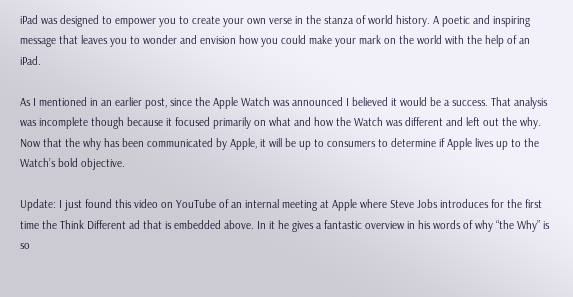iPad was designed to empower you to create your own verse in the stanza of world history. A poetic and inspiring message that leaves you to wonder and envision how you could make your mark on the world with the help of an iPad.

As I mentioned in an earlier post, since the Apple Watch was announced I believed it would be a success. That analysis was incomplete though because it focused primarily on what and how the Watch was different and left out the why. Now that the why has been communicated by Apple, it will be up to consumers to determine if Apple lives up to the Watch’s bold objective.

Update: I just found this video on YouTube of an internal meeting at Apple where Steve Jobs introduces for the first time the Think Different ad that is embedded above. In it he gives a fantastic overview in his words of why “the Why” is so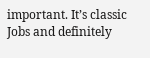important. It’s classic Jobs and definitely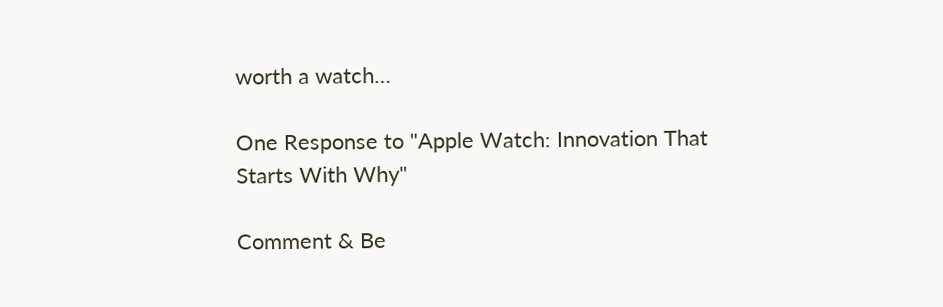worth a watch…

One Response to "Apple Watch: Innovation That Starts With Why"

Comment & Be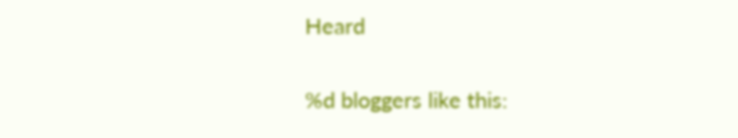Heard

%d bloggers like this: